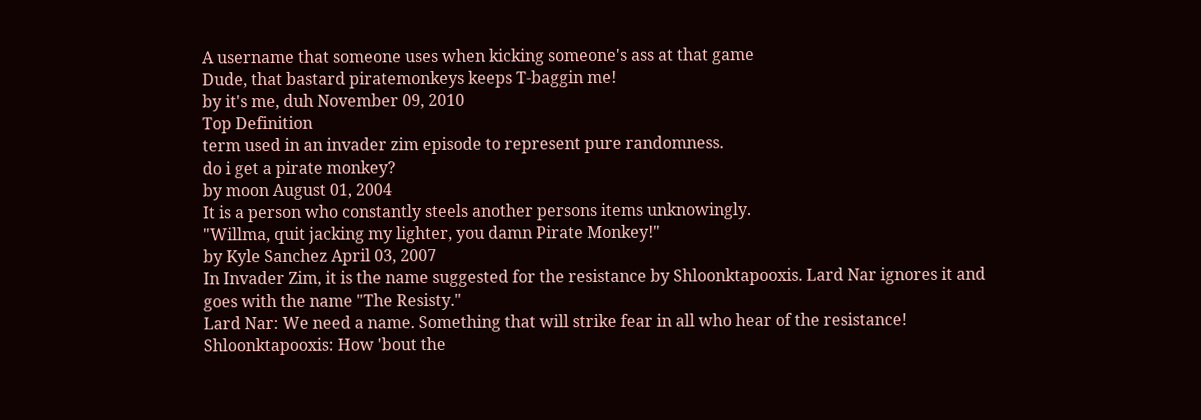A username that someone uses when kicking someone's ass at that game
Dude, that bastard piratemonkeys keeps T-baggin me!
by it's me, duh November 09, 2010
Top Definition
term used in an invader zim episode to represent pure randomness.
do i get a pirate monkey?
by moon August 01, 2004
It is a person who constantly steels another persons items unknowingly.
"Willma, quit jacking my lighter, you damn Pirate Monkey!"
by Kyle Sanchez April 03, 2007
In Invader Zim, it is the name suggested for the resistance by Shloonktapooxis. Lard Nar ignores it and goes with the name "The Resisty."
Lard Nar: We need a name. Something that will strike fear in all who hear of the resistance!
Shloonktapooxis: How 'bout the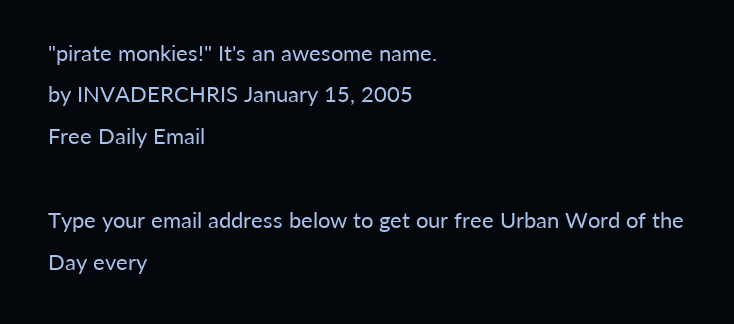"pirate monkies!" It's an awesome name.
by INVADERCHRIS January 15, 2005
Free Daily Email

Type your email address below to get our free Urban Word of the Day every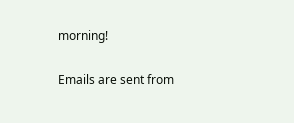morning!

Emails are sent from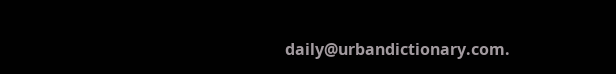daily@urbandictionary.com.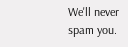We'll never spam you.